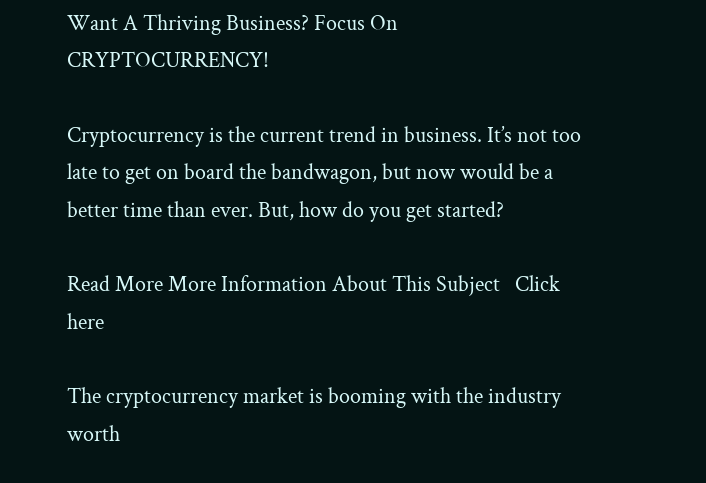Want A Thriving Business? Focus On CRYPTOCURRENCY!

Cryptocurrency is the current trend in business. It’s not too late to get on board the bandwagon, but now would be a better time than ever. But, how do you get started?

Read More More Information About This Subject   Click here

The cryptocurrency market is booming with the industry worth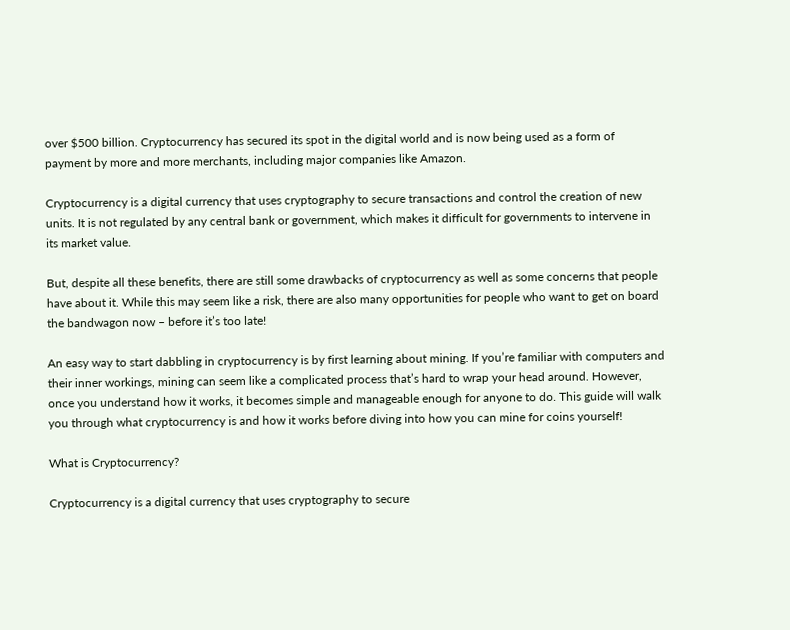over $500 billion. Cryptocurrency has secured its spot in the digital world and is now being used as a form of payment by more and more merchants, including major companies like Amazon.

Cryptocurrency is a digital currency that uses cryptography to secure transactions and control the creation of new units. It is not regulated by any central bank or government, which makes it difficult for governments to intervene in its market value.

But, despite all these benefits, there are still some drawbacks of cryptocurrency as well as some concerns that people have about it. While this may seem like a risk, there are also many opportunities for people who want to get on board the bandwagon now – before it’s too late!

An easy way to start dabbling in cryptocurrency is by first learning about mining. If you’re familiar with computers and their inner workings, mining can seem like a complicated process that’s hard to wrap your head around. However, once you understand how it works, it becomes simple and manageable enough for anyone to do. This guide will walk you through what cryptocurrency is and how it works before diving into how you can mine for coins yourself!

What is Cryptocurrency?

Cryptocurrency is a digital currency that uses cryptography to secure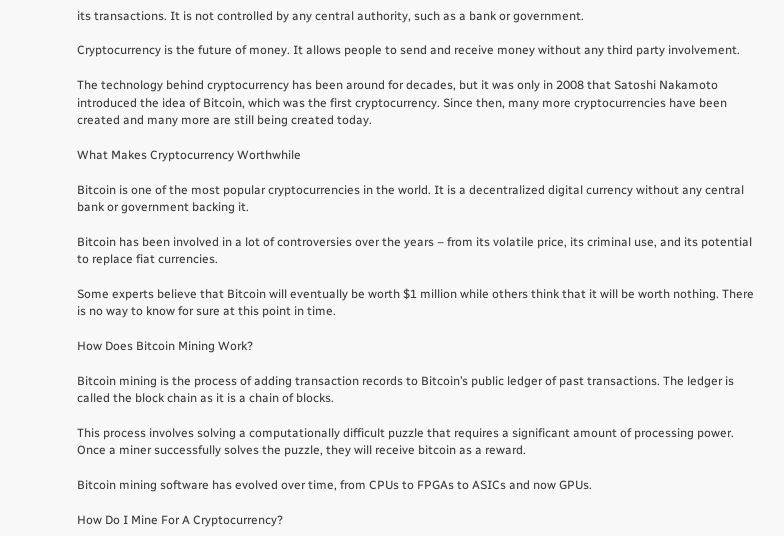its transactions. It is not controlled by any central authority, such as a bank or government.

Cryptocurrency is the future of money. It allows people to send and receive money without any third party involvement.

The technology behind cryptocurrency has been around for decades, but it was only in 2008 that Satoshi Nakamoto introduced the idea of Bitcoin, which was the first cryptocurrency. Since then, many more cryptocurrencies have been created and many more are still being created today.

What Makes Cryptocurrency Worthwhile

Bitcoin is one of the most popular cryptocurrencies in the world. It is a decentralized digital currency without any central bank or government backing it.

Bitcoin has been involved in a lot of controversies over the years – from its volatile price, its criminal use, and its potential to replace fiat currencies.

Some experts believe that Bitcoin will eventually be worth $1 million while others think that it will be worth nothing. There is no way to know for sure at this point in time.

How Does Bitcoin Mining Work?

Bitcoin mining is the process of adding transaction records to Bitcoin’s public ledger of past transactions. The ledger is called the block chain as it is a chain of blocks.

This process involves solving a computationally difficult puzzle that requires a significant amount of processing power. Once a miner successfully solves the puzzle, they will receive bitcoin as a reward.

Bitcoin mining software has evolved over time, from CPUs to FPGAs to ASICs and now GPUs.

How Do I Mine For A Cryptocurrency?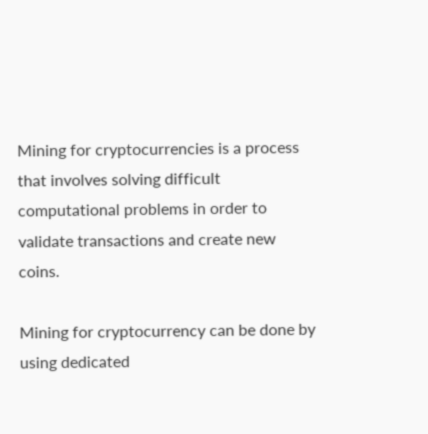Mining for cryptocurrencies is a process that involves solving difficult computational problems in order to validate transactions and create new coins.

Mining for cryptocurrency can be done by using dedicated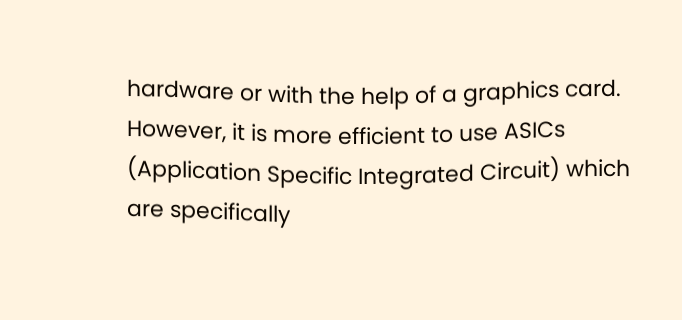hardware or with the help of a graphics card. However, it is more efficient to use ASICs (Application Specific Integrated Circuit) which are specifically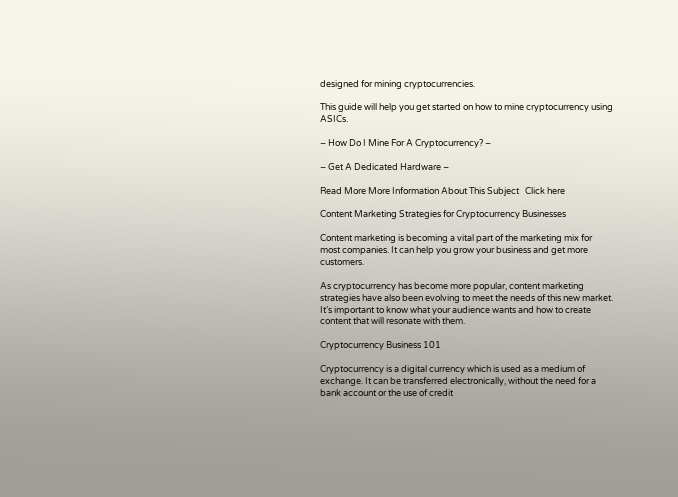designed for mining cryptocurrencies.

This guide will help you get started on how to mine cryptocurrency using ASICs.

– How Do I Mine For A Cryptocurrency? –

– Get A Dedicated Hardware –

Read More More Information About This Subject   Click here

Content Marketing Strategies for Cryptocurrency Businesses

Content marketing is becoming a vital part of the marketing mix for most companies. It can help you grow your business and get more customers.

As cryptocurrency has become more popular, content marketing strategies have also been evolving to meet the needs of this new market. It’s important to know what your audience wants and how to create content that will resonate with them.

Cryptocurrency Business 101

Cryptocurrency is a digital currency which is used as a medium of exchange. It can be transferred electronically, without the need for a bank account or the use of credit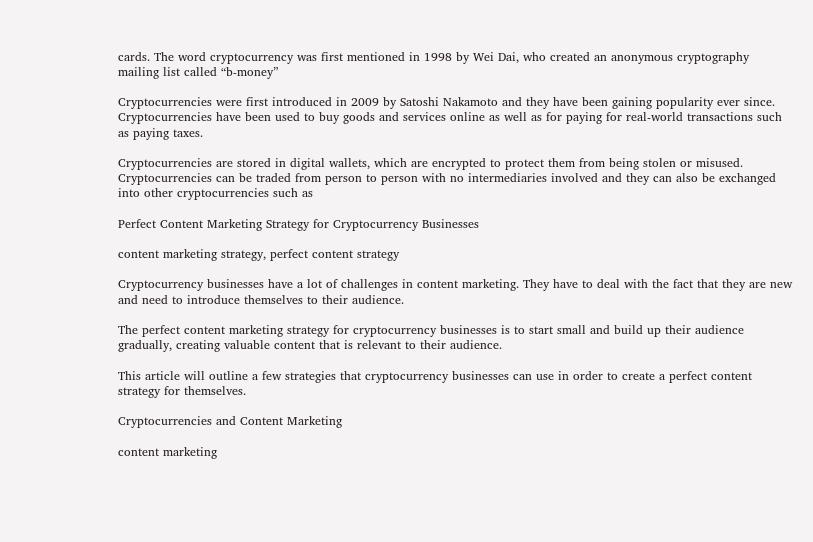cards. The word cryptocurrency was first mentioned in 1998 by Wei Dai, who created an anonymous cryptography mailing list called “b-money”

Cryptocurrencies were first introduced in 2009 by Satoshi Nakamoto and they have been gaining popularity ever since. Cryptocurrencies have been used to buy goods and services online as well as for paying for real-world transactions such as paying taxes.

Cryptocurrencies are stored in digital wallets, which are encrypted to protect them from being stolen or misused. Cryptocurrencies can be traded from person to person with no intermediaries involved and they can also be exchanged into other cryptocurrencies such as

Perfect Content Marketing Strategy for Cryptocurrency Businesses

content marketing strategy, perfect content strategy

Cryptocurrency businesses have a lot of challenges in content marketing. They have to deal with the fact that they are new and need to introduce themselves to their audience.

The perfect content marketing strategy for cryptocurrency businesses is to start small and build up their audience gradually, creating valuable content that is relevant to their audience.

This article will outline a few strategies that cryptocurrency businesses can use in order to create a perfect content strategy for themselves.

Cryptocurrencies and Content Marketing

content marketing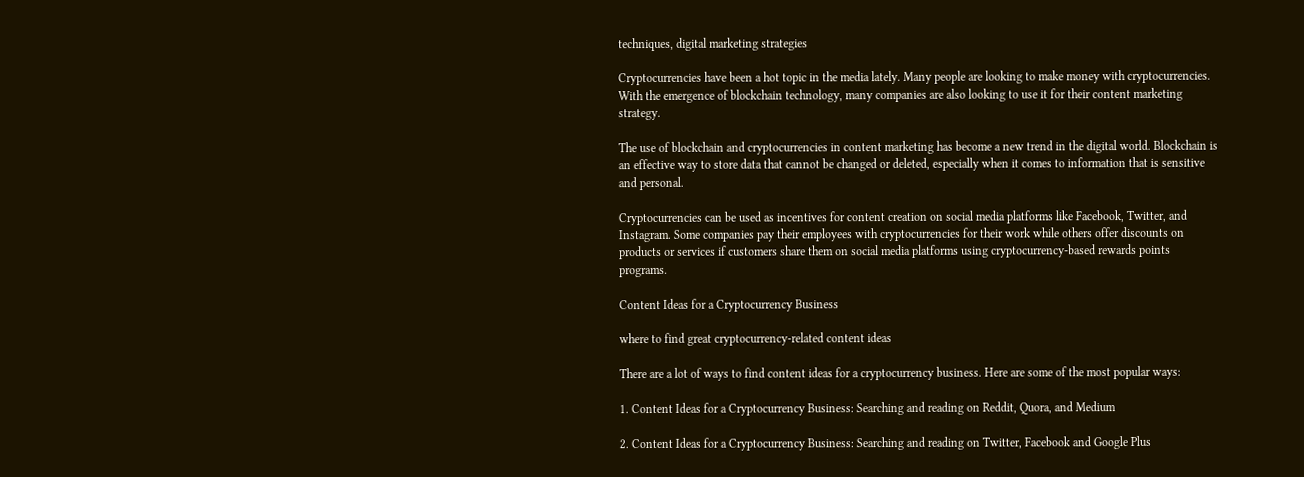techniques, digital marketing strategies

Cryptocurrencies have been a hot topic in the media lately. Many people are looking to make money with cryptocurrencies. With the emergence of blockchain technology, many companies are also looking to use it for their content marketing strategy.

The use of blockchain and cryptocurrencies in content marketing has become a new trend in the digital world. Blockchain is an effective way to store data that cannot be changed or deleted, especially when it comes to information that is sensitive and personal.

Cryptocurrencies can be used as incentives for content creation on social media platforms like Facebook, Twitter, and Instagram. Some companies pay their employees with cryptocurrencies for their work while others offer discounts on products or services if customers share them on social media platforms using cryptocurrency-based rewards points programs.

Content Ideas for a Cryptocurrency Business

where to find great cryptocurrency-related content ideas

There are a lot of ways to find content ideas for a cryptocurrency business. Here are some of the most popular ways:

1. Content Ideas for a Cryptocurrency Business: Searching and reading on Reddit, Quora, and Medium

2. Content Ideas for a Cryptocurrency Business: Searching and reading on Twitter, Facebook and Google Plus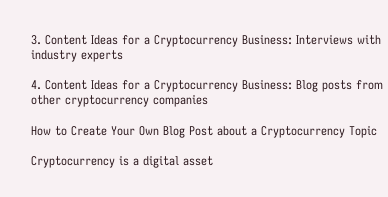3. Content Ideas for a Cryptocurrency Business: Interviews with industry experts

4. Content Ideas for a Cryptocurrency Business: Blog posts from other cryptocurrency companies

How to Create Your Own Blog Post about a Cryptocurrency Topic

Cryptocurrency is a digital asset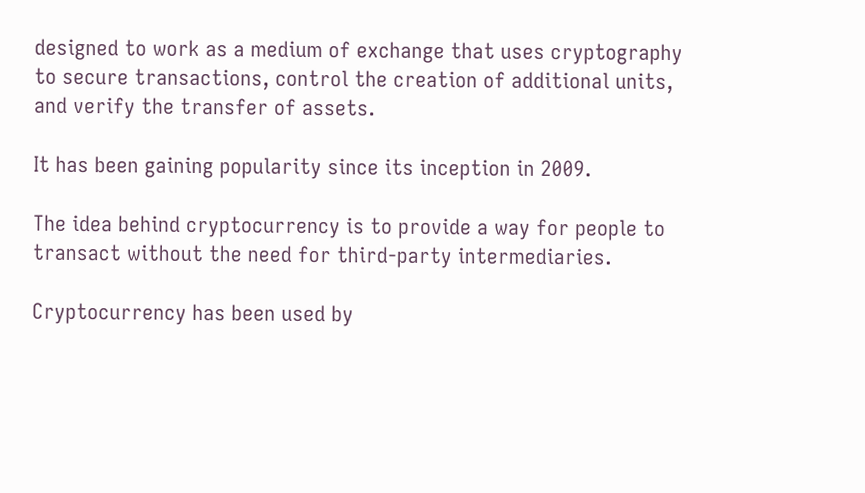designed to work as a medium of exchange that uses cryptography to secure transactions, control the creation of additional units, and verify the transfer of assets.

It has been gaining popularity since its inception in 2009.

The idea behind cryptocurrency is to provide a way for people to transact without the need for third-party intermediaries.

Cryptocurrency has been used by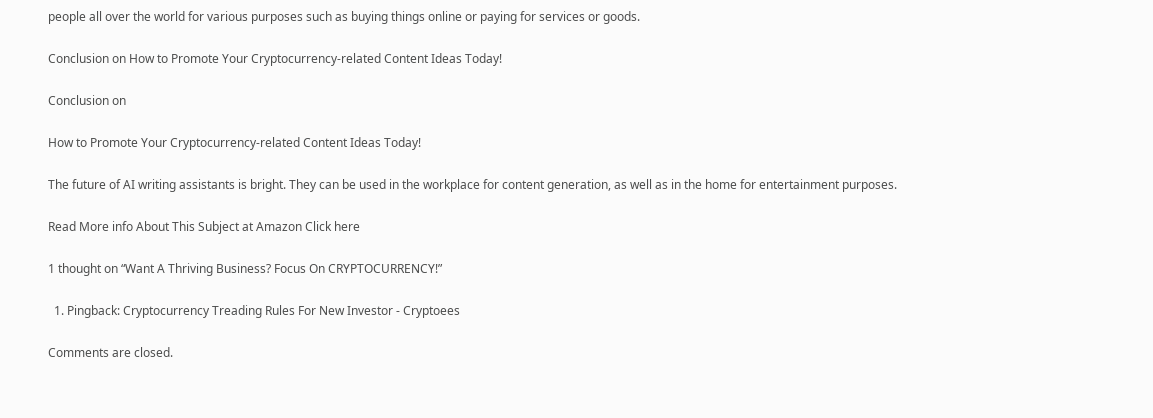people all over the world for various purposes such as buying things online or paying for services or goods.

Conclusion on How to Promote Your Cryptocurrency-related Content Ideas Today!

Conclusion on

How to Promote Your Cryptocurrency-related Content Ideas Today!

The future of AI writing assistants is bright. They can be used in the workplace for content generation, as well as in the home for entertainment purposes.

Read More info About This Subject at Amazon Click here

1 thought on “Want A Thriving Business? Focus On CRYPTOCURRENCY!”

  1. Pingback: Cryptocurrency Treading Rules For New Investor - Cryptoees

Comments are closed.